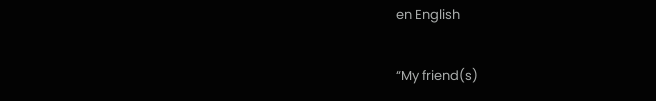en English

“My friend(s)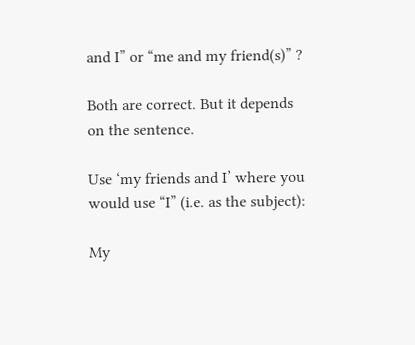and I” or “me and my friend(s)” ?

Both are correct. But it depends on the sentence.

Use ‘my friends and I’ where you would use “I” (i.e. as the subject):

My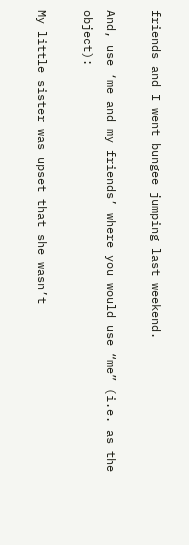friends and I went bungee jumping last weekend.

And, use ‘me and my friends’ where you would use “me” (i.e. as the object):

My little sister was upset that she wasn’t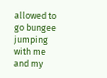allowed to go bungee jumping with me and my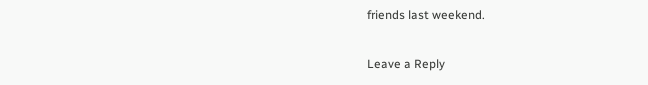friends last weekend.

Leave a Reply